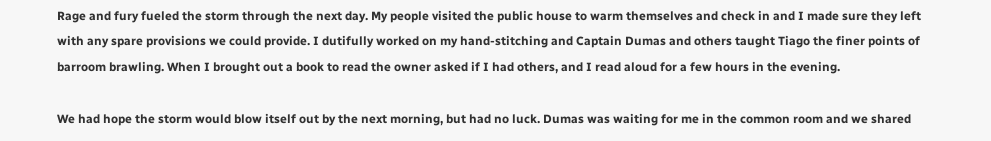Rage and fury fueled the storm through the next day. My people visited the public house to warm themselves and check in and I made sure they left with any spare provisions we could provide. I dutifully worked on my hand-stitching and Captain Dumas and others taught Tiago the finer points of barroom brawling. When I brought out a book to read the owner asked if I had others, and I read aloud for a few hours in the evening.

We had hope the storm would blow itself out by the next morning, but had no luck. Dumas was waiting for me in the common room and we shared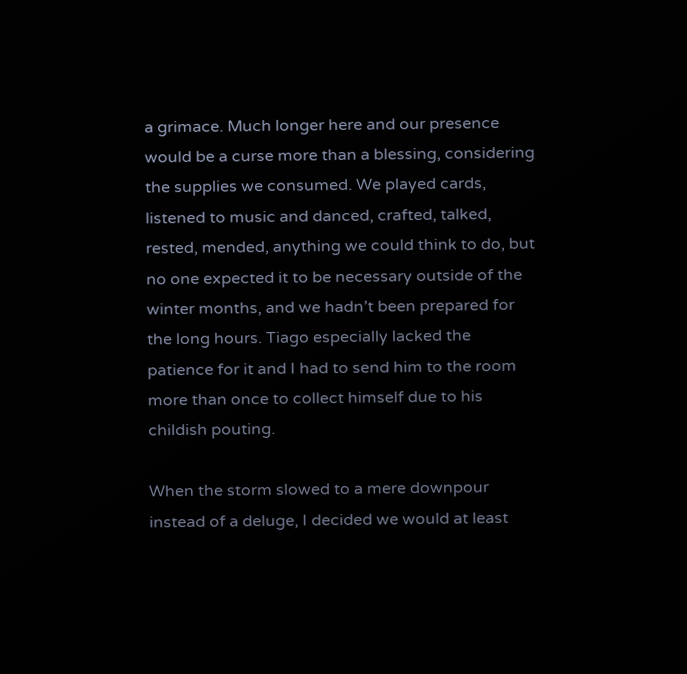a grimace. Much longer here and our presence would be a curse more than a blessing, considering the supplies we consumed. We played cards, listened to music and danced, crafted, talked, rested, mended, anything we could think to do, but no one expected it to be necessary outside of the winter months, and we hadn’t been prepared for the long hours. Tiago especially lacked the patience for it and I had to send him to the room more than once to collect himself due to his childish pouting.

When the storm slowed to a mere downpour instead of a deluge, I decided we would at least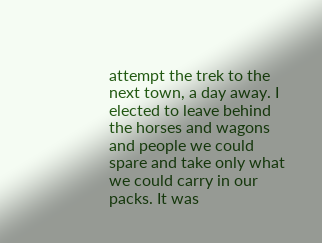attempt the trek to the next town, a day away. I elected to leave behind the horses and wagons and people we could spare and take only what we could carry in our packs. It was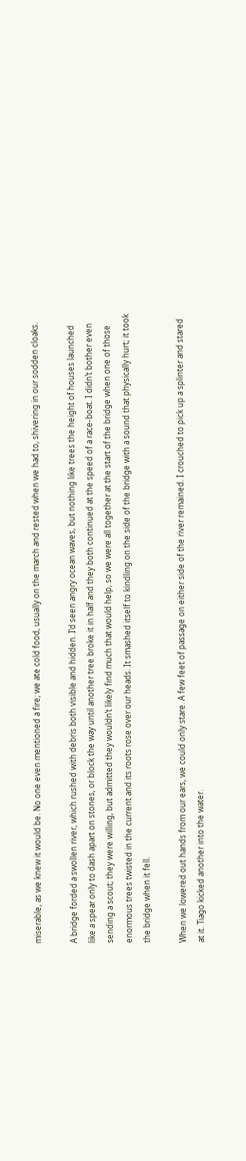miserable, as we knew it would be. No one even mentioned a fire; we ate cold food, usually on the march and rested when we had to, shivering in our sodden cloaks.

A bridge forded a swollen river, which rushed with debris both visible and hidden. I’d seen angry ocean waves, but nothing like trees the height of houses launched like a spear only to dash apart on stones, or block the way until another tree broke it in half and they both continued at the speed of a race-boat. I didn’t bother even sending a scout; they were willing, but admitted they wouldn’t likely find much that would help, so we were all together at the start of the bridge when one of those enormous trees twisted in the current and its roots rose over our heads. It smashed itself to kindling on the side of the bridge with a sound that physically hurt; it took the bridge when it fell.

When we lowered out hands from our ears, we could only stare. A few feet of passage on either side of the river remained. I crouched to pick up a splinter and stared at it. Tiago kicked another into the water.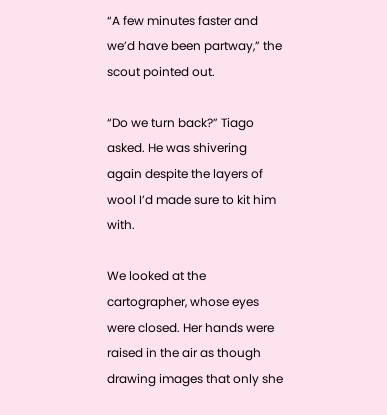“A few minutes faster and we’d have been partway,” the scout pointed out.

“Do we turn back?” Tiago asked. He was shivering again despite the layers of wool I’d made sure to kit him with.

We looked at the cartographer, whose eyes were closed. Her hands were raised in the air as though drawing images that only she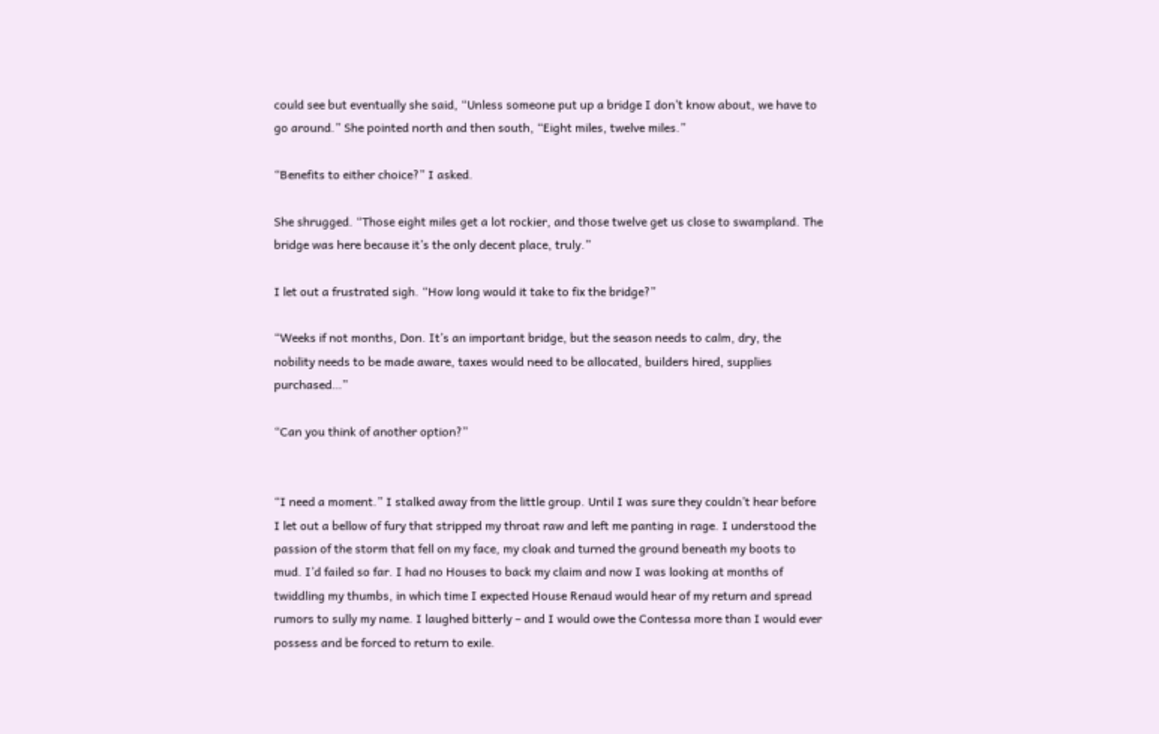could see but eventually she said, “Unless someone put up a bridge I don’t know about, we have to go around.” She pointed north and then south, “Eight miles, twelve miles.”

“Benefits to either choice?” I asked.

She shrugged. “Those eight miles get a lot rockier, and those twelve get us close to swampland. The bridge was here because it’s the only decent place, truly.”

I let out a frustrated sigh. “How long would it take to fix the bridge?”

“Weeks if not months, Don. It’s an important bridge, but the season needs to calm, dry, the nobility needs to be made aware, taxes would need to be allocated, builders hired, supplies purchased…”

“Can you think of another option?”


“I need a moment.” I stalked away from the little group. Until I was sure they couldn’t hear before I let out a bellow of fury that stripped my throat raw and left me panting in rage. I understood the passion of the storm that fell on my face, my cloak and turned the ground beneath my boots to mud. I’d failed so far. I had no Houses to back my claim and now I was looking at months of twiddling my thumbs, in which time I expected House Renaud would hear of my return and spread rumors to sully my name. I laughed bitterly – and I would owe the Contessa more than I would ever possess and be forced to return to exile.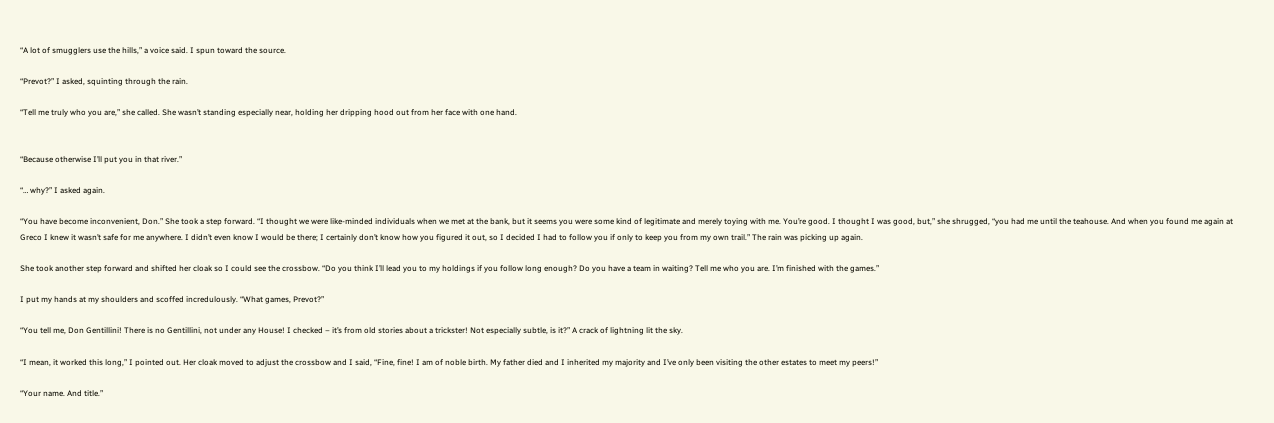“A lot of smugglers use the hills,” a voice said. I spun toward the source.

“Prevot?” I asked, squinting through the rain.

“Tell me truly who you are,” she called. She wasn’t standing especially near, holding her dripping hood out from her face with one hand.


“Because otherwise I’ll put you in that river.”

“… why?” I asked again.

“You have become inconvenient, Don.” She took a step forward. “I thought we were like-minded individuals when we met at the bank, but it seems you were some kind of legitimate and merely toying with me. You’re good. I thought I was good, but,” she shrugged, “you had me until the teahouse. And when you found me again at Greco I knew it wasn’t safe for me anywhere. I didn’t even know I would be there; I certainly don’t know how you figured it out, so I decided I had to follow you if only to keep you from my own trail.” The rain was picking up again.

She took another step forward and shifted her cloak so I could see the crossbow. “Do you think I’ll lead you to my holdings if you follow long enough? Do you have a team in waiting? Tell me who you are. I’m finished with the games.”

I put my hands at my shoulders and scoffed incredulously. “What games, Prevot?”

“You tell me, Don Gentillini! There is no Gentillini, not under any House! I checked – it’s from old stories about a trickster! Not especially subtle, is it?” A crack of lightning lit the sky.

“I mean, it worked this long,” I pointed out. Her cloak moved to adjust the crossbow and I said, “Fine, fine! I am of noble birth. My father died and I inherited my majority and I’ve only been visiting the other estates to meet my peers!”

“Your name. And title.”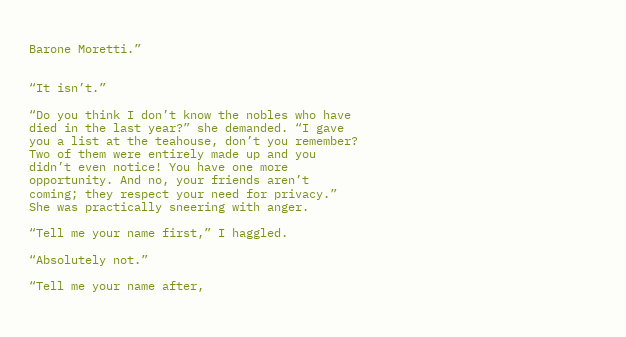Barone Moretti.”


“It isn’t.”

“Do you think I don’t know the nobles who have died in the last year?” she demanded. “I gave you a list at the teahouse, don’t you remember? Two of them were entirely made up and you didn’t even notice! You have one more opportunity. And no, your friends aren’t coming; they respect your need for privacy.” She was practically sneering with anger.

“Tell me your name first,” I haggled.

“Absolutely not.”

“Tell me your name after,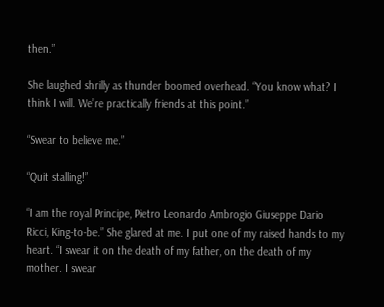then.”

She laughed shrilly as thunder boomed overhead. “You know what? I think I will. We’re practically friends at this point.”

“Swear to believe me.”

“Quit stalling!”

“I am the royal Principe, Pietro Leonardo Ambrogio Giuseppe Dario Ricci, King-to-be.” She glared at me. I put one of my raised hands to my heart. “I swear it on the death of my father, on the death of my mother. I swear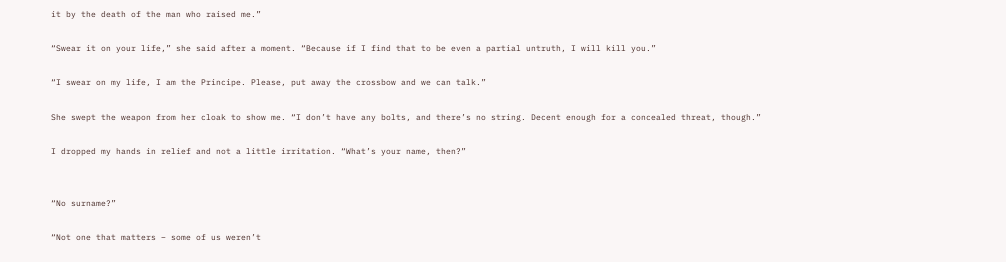it by the death of the man who raised me.”

“Swear it on your life,” she said after a moment. “Because if I find that to be even a partial untruth, I will kill you.”

“I swear on my life, I am the Principe. Please, put away the crossbow and we can talk.”

She swept the weapon from her cloak to show me. “I don’t have any bolts, and there’s no string. Decent enough for a concealed threat, though.”

I dropped my hands in relief and not a little irritation. “What’s your name, then?”


“No surname?”

“Not one that matters – some of us weren’t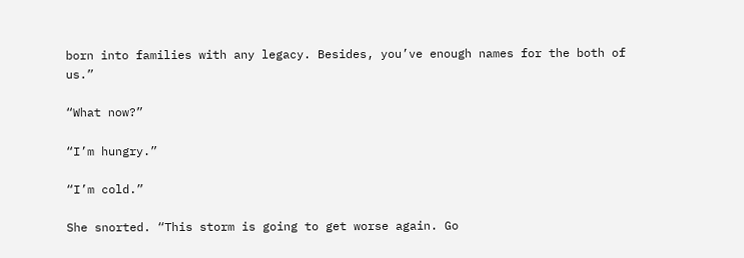born into families with any legacy. Besides, you’ve enough names for the both of us.”

“What now?”

“I’m hungry.”

“I’m cold.”

She snorted. “This storm is going to get worse again. Go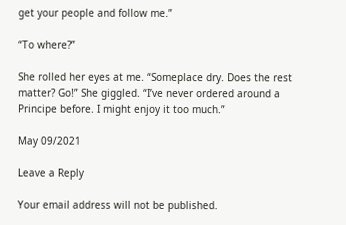get your people and follow me.”

“To where?”

She rolled her eyes at me. “Someplace dry. Does the rest matter? Go!” She giggled. “I’ve never ordered around a Principe before. I might enjoy it too much.”

May 09/2021

Leave a Reply

Your email address will not be published.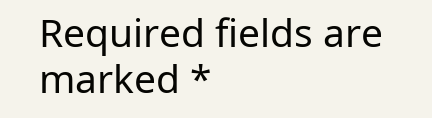Required fields are marked *